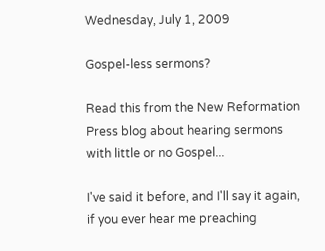Wednesday, July 1, 2009

Gospel-less sermons?

Read this from the New Reformation Press blog about hearing sermons with little or no Gospel...

I've said it before, and I'll say it again, if you ever hear me preaching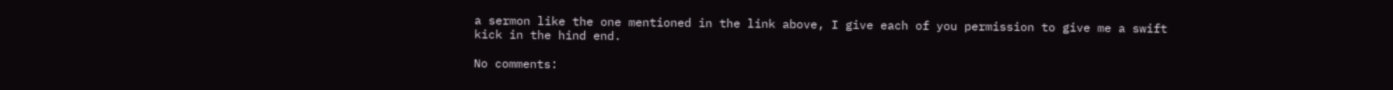a sermon like the one mentioned in the link above, I give each of you permission to give me a swift kick in the hind end.

No comments: